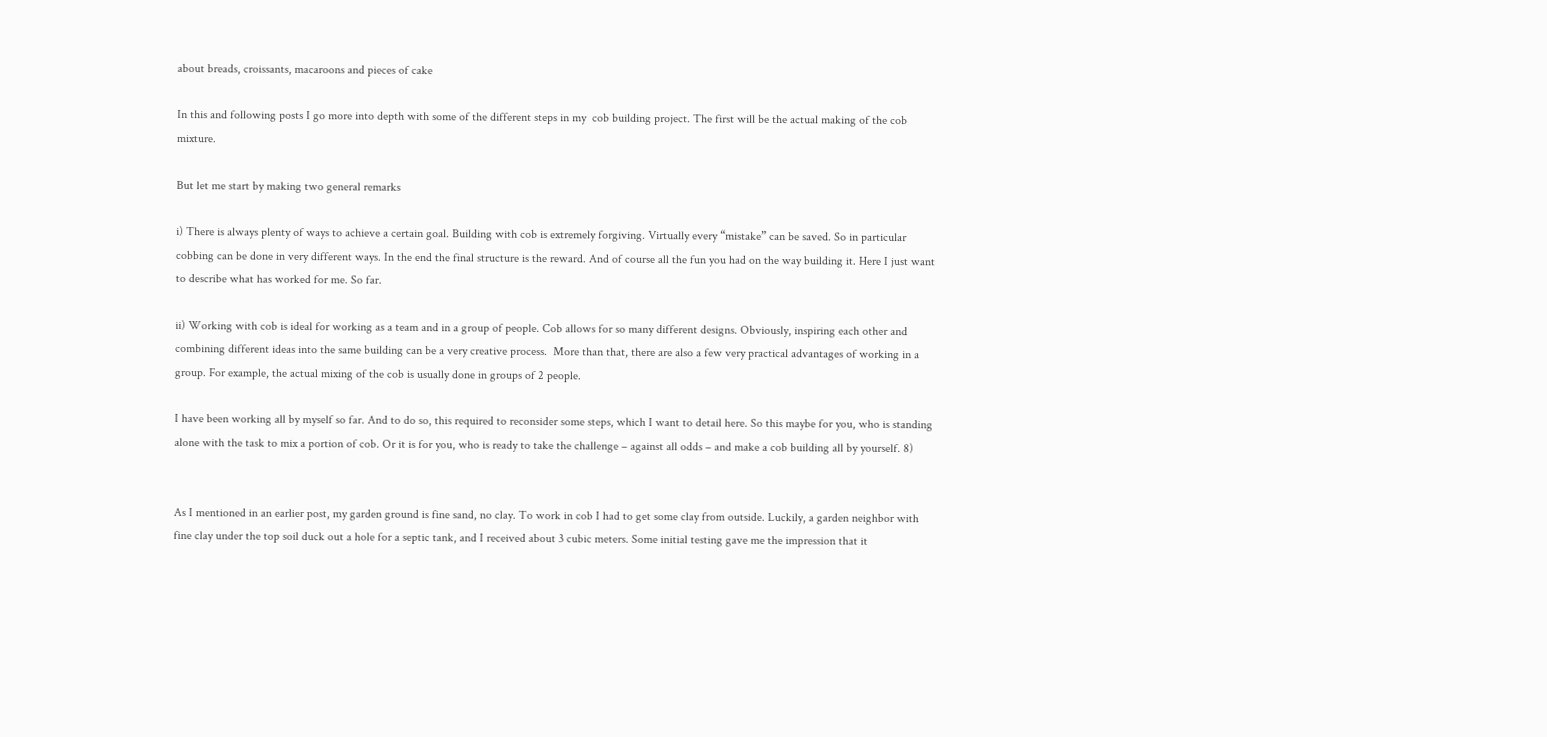about breads, croissants, macaroons and pieces of cake

In this and following posts I go more into depth with some of the different steps in my  cob building project. The first will be the actual making of the cob mixture.

But let me start by making two general remarks

i) There is always plenty of ways to achieve a certain goal. Building with cob is extremely forgiving. Virtually every “mistake” can be saved. So in particular cobbing can be done in very different ways. In the end the final structure is the reward. And of course all the fun you had on the way building it. Here I just want to describe what has worked for me. So far.

ii) Working with cob is ideal for working as a team and in a group of people. Cob allows for so many different designs. Obviously, inspiring each other and combining different ideas into the same building can be a very creative process.  More than that, there are also a few very practical advantages of working in a group. For example, the actual mixing of the cob is usually done in groups of 2 people.

I have been working all by myself so far. And to do so, this required to reconsider some steps, which I want to detail here. So this maybe for you, who is standing alone with the task to mix a portion of cob. Or it is for you, who is ready to take the challenge – against all odds – and make a cob building all by yourself. 8)


As I mentioned in an earlier post, my garden ground is fine sand, no clay. To work in cob I had to get some clay from outside. Luckily, a garden neighbor with fine clay under the top soil duck out a hole for a septic tank, and I received about 3 cubic meters. Some initial testing gave me the impression that it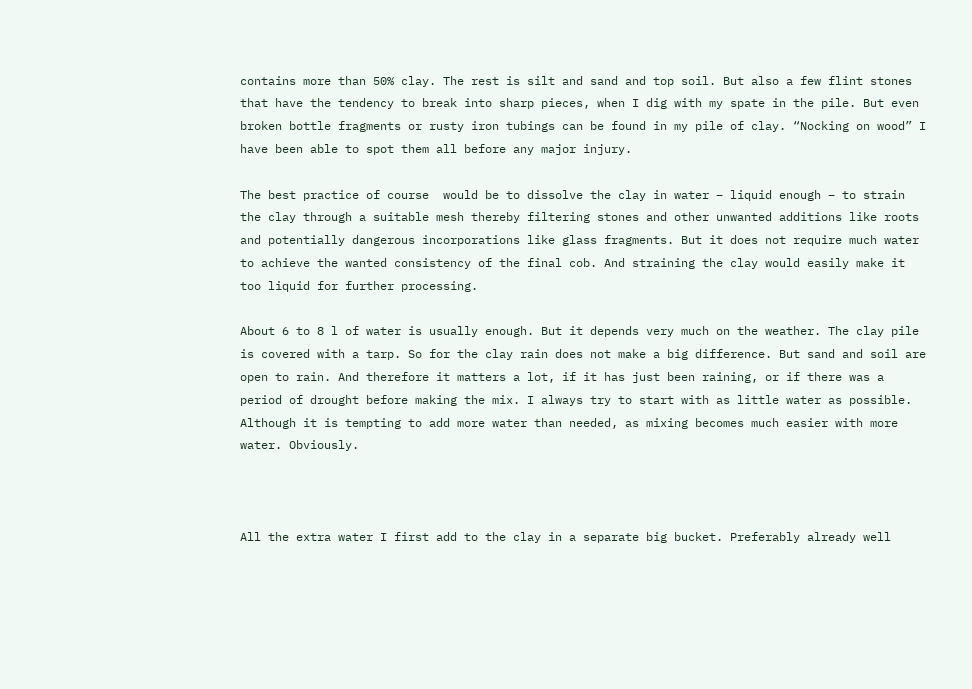contains more than 50% clay. The rest is silt and sand and top soil. But also a few flint stones that have the tendency to break into sharp pieces, when I dig with my spate in the pile. But even broken bottle fragments or rusty iron tubings can be found in my pile of clay. “Nocking on wood” I have been able to spot them all before any major injury.

The best practice of course  would be to dissolve the clay in water – liquid enough – to strain the clay through a suitable mesh thereby filtering stones and other unwanted additions like roots and potentially dangerous incorporations like glass fragments. But it does not require much water to achieve the wanted consistency of the final cob. And straining the clay would easily make it too liquid for further processing.

About 6 to 8 l of water is usually enough. But it depends very much on the weather. The clay pile is covered with a tarp. So for the clay rain does not make a big difference. But sand and soil are open to rain. And therefore it matters a lot, if it has just been raining, or if there was a period of drought before making the mix. I always try to start with as little water as possible. Although it is tempting to add more water than needed, as mixing becomes much easier with more water. Obviously.



All the extra water I first add to the clay in a separate big bucket. Preferably already well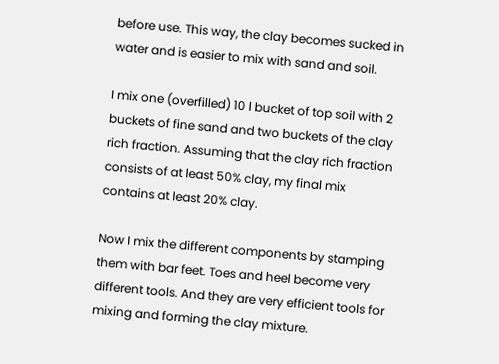before use. This way, the clay becomes sucked in water and is easier to mix with sand and soil.

I mix one (overfilled) 10 l bucket of top soil with 2 buckets of fine sand and two buckets of the clay rich fraction. Assuming that the clay rich fraction consists of at least 50% clay, my final mix contains at least 20% clay.

Now I mix the different components by stamping them with bar feet. Toes and heel become very different tools. And they are very efficient tools for mixing and forming the clay mixture.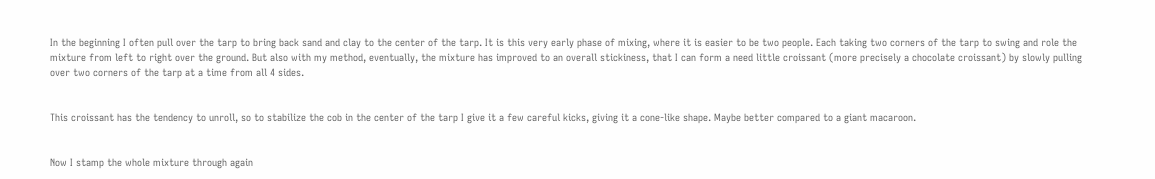In the beginning I often pull over the tarp to bring back sand and clay to the center of the tarp. It is this very early phase of mixing, where it is easier to be two people. Each taking two corners of the tarp to swing and role the mixture from left to right over the ground. But also with my method, eventually, the mixture has improved to an overall stickiness, that I can form a need little croissant (more precisely a chocolate croissant) by slowly pulling over two corners of the tarp at a time from all 4 sides.


This croissant has the tendency to unroll, so to stabilize the cob in the center of the tarp I give it a few careful kicks, giving it a cone-like shape. Maybe better compared to a giant macaroon.


Now I stamp the whole mixture through again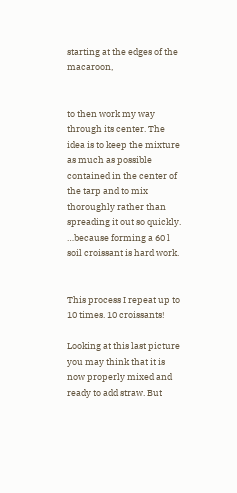starting at the edges of the macaroon,


to then work my way through its center. The idea is to keep the mixture as much as possible contained in the center of the tarp and to mix thoroughly rather than spreading it out so quickly. …because forming a 60 l soil croissant is hard work.


This process I repeat up to 10 times. 10 croissants!

Looking at this last picture you may think that it is now properly mixed and ready to add straw. But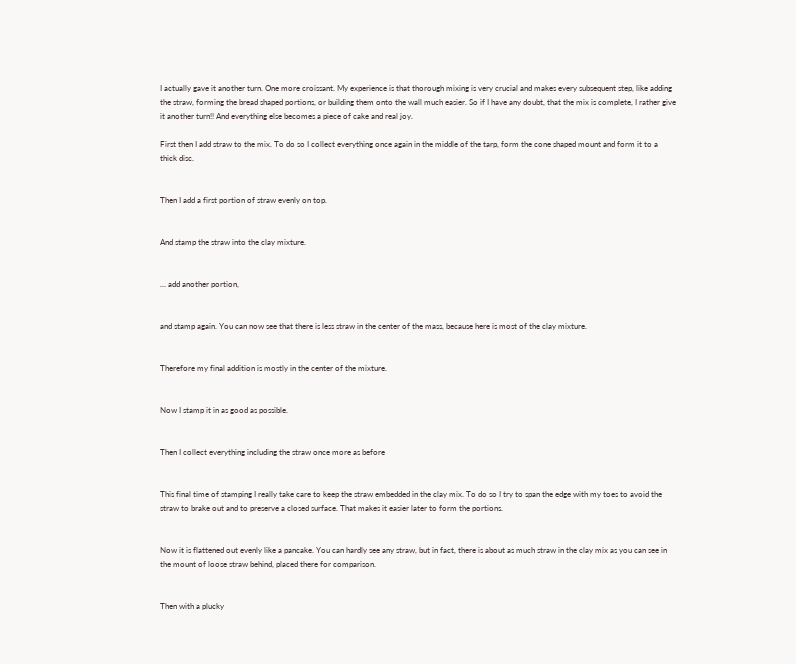I actually gave it another turn. One more croissant. My experience is that thorough mixing is very crucial and makes every subsequent step, like adding the straw, forming the bread shaped portions, or building them onto the wall much easier. So if I have any doubt, that the mix is complete, I rather give it another turn!! And everything else becomes a piece of cake and real joy.

First then I add straw to the mix. To do so I collect everything once again in the middle of the tarp, form the cone shaped mount and form it to a thick disc.


Then I add a first portion of straw evenly on top.


And stamp the straw into the clay mixture.


… add another portion,


and stamp again. You can now see that there is less straw in the center of the mass, because here is most of the clay mixture.


Therefore my final addition is mostly in the center of the mixture.


Now I stamp it in as good as possible.


Then I collect everything including the straw once more as before


This final time of stamping I really take care to keep the straw embedded in the clay mix. To do so I try to span the edge with my toes to avoid the straw to brake out and to preserve a closed surface. That makes it easier later to form the portions.


Now it is flattened out evenly like a pancake. You can hardly see any straw, but in fact, there is about as much straw in the clay mix as you can see in the mount of loose straw behind, placed there for comparison.


Then with a plucky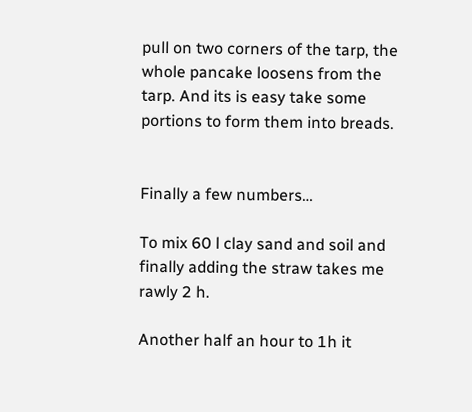pull on two corners of the tarp, the whole pancake loosens from the tarp. And its is easy take some portions to form them into breads.


Finally a few numbers…

To mix 60 l clay sand and soil and finally adding the straw takes me rawly 2 h.

Another half an hour to 1h it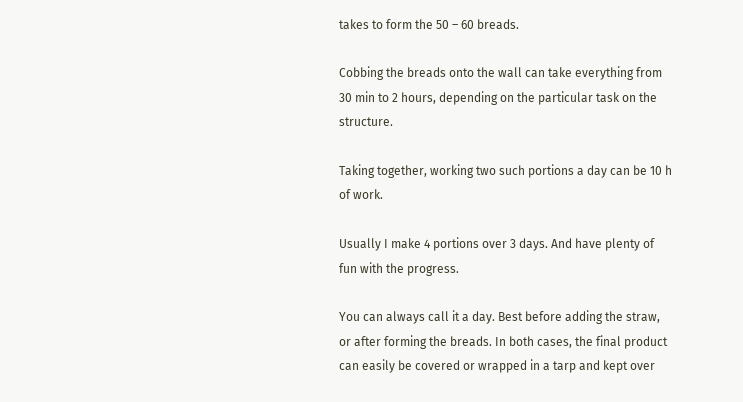takes to form the 50 – 60 breads.

Cobbing the breads onto the wall can take everything from 30 min to 2 hours, depending on the particular task on the structure.

Taking together, working two such portions a day can be 10 h of work.

Usually I make 4 portions over 3 days. And have plenty of fun with the progress.

You can always call it a day. Best before adding the straw, or after forming the breads. In both cases, the final product can easily be covered or wrapped in a tarp and kept over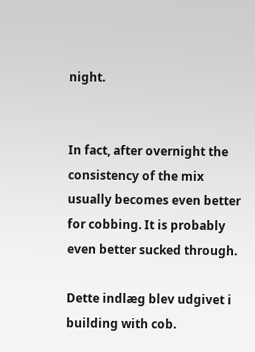night.


In fact, after overnight the consistency of the mix usually becomes even better for cobbing. It is probably even better sucked through.

Dette indlæg blev udgivet i building with cob.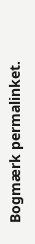Bogmærk permalinket.